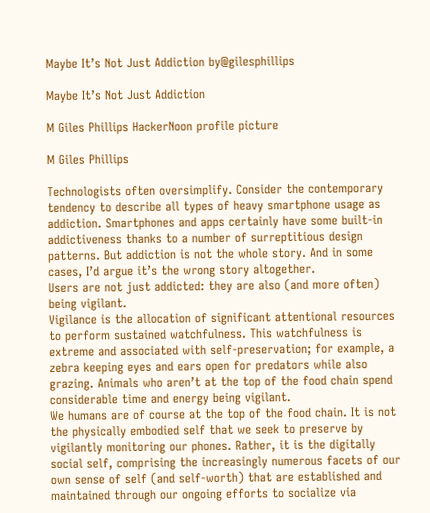Maybe It’s Not Just Addiction by@gilesphillips

Maybe It’s Not Just Addiction

M Giles Phillips HackerNoon profile picture

M Giles Phillips

Technologists often oversimplify. Consider the contemporary tendency to describe all types of heavy smartphone usage as addiction. Smartphones and apps certainly have some built-in addictiveness thanks to a number of surreptitious design patterns. But addiction is not the whole story. And in some cases, I’d argue it’s the wrong story altogether.
Users are not just addicted: they are also (and more often) being vigilant.
Vigilance is the allocation of significant attentional resources to perform sustained watchfulness. This watchfulness is extreme and associated with self-preservation; for example, a zebra keeping eyes and ears open for predators while also grazing. Animals who aren’t at the top of the food chain spend considerable time and energy being vigilant.
We humans are of course at the top of the food chain. It is not the physically embodied self that we seek to preserve by vigilantly monitoring our phones. Rather, it is the digitally social self, comprising the increasingly numerous facets of our own sense of self (and self-worth) that are established and maintained through our ongoing efforts to socialize via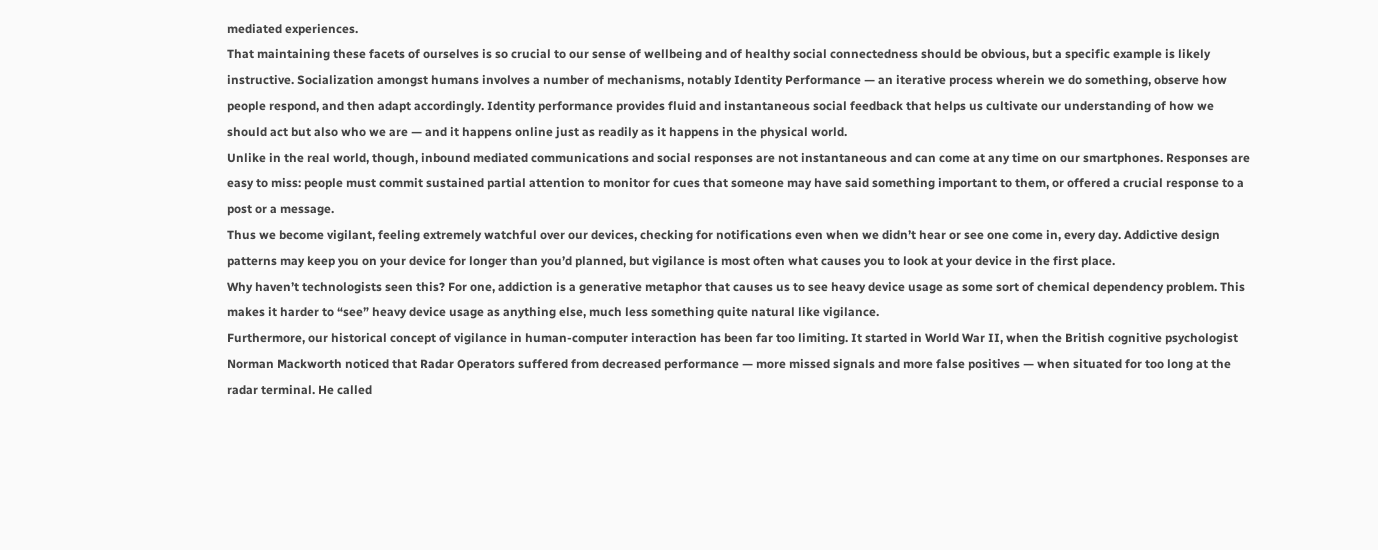mediated experiences.
That maintaining these facets of ourselves is so crucial to our sense of wellbeing and of healthy social connectedness should be obvious, but a specific example is likely instructive. Socialization amongst humans involves a number of mechanisms, notably Identity Performance — an iterative process wherein we do something, observe how people respond, and then adapt accordingly. Identity performance provides fluid and instantaneous social feedback that helps us cultivate our understanding of how we should act but also who we are — and it happens online just as readily as it happens in the physical world.
Unlike in the real world, though, inbound mediated communications and social responses are not instantaneous and can come at any time on our smartphones. Responses are easy to miss: people must commit sustained partial attention to monitor for cues that someone may have said something important to them, or offered a crucial response to a post or a message.
Thus we become vigilant, feeling extremely watchful over our devices, checking for notifications even when we didn’t hear or see one come in, every day. Addictive design patterns may keep you on your device for longer than you’d planned, but vigilance is most often what causes you to look at your device in the first place.
Why haven’t technologists seen this? For one, addiction is a generative metaphor that causes us to see heavy device usage as some sort of chemical dependency problem. This makes it harder to “see” heavy device usage as anything else, much less something quite natural like vigilance.
Furthermore, our historical concept of vigilance in human-computer interaction has been far too limiting. It started in World War II, when the British cognitive psychologist Norman Mackworth noticed that Radar Operators suffered from decreased performance — more missed signals and more false positives — when situated for too long at the radar terminal. He called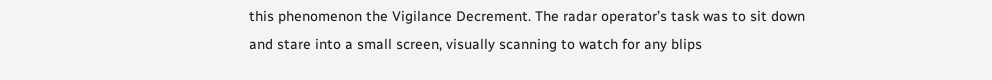this phenomenon the Vigilance Decrement. The radar operator’s task was to sit down and stare into a small screen, visually scanning to watch for any blips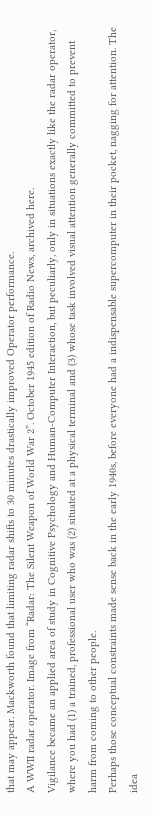that may appear. Mackworth found that limiting radar shifts to 30 minutes drastically improved Operator performance.
A WWII radar operator. Image from “Radar: The Silent Weapon of World War 2”. October 1945 edition of Radio News, archived here.
Vigilance became an applied area of study in Cognitive Psychology and Human-Computer Interaction, but peculiarly, only in situations exactly like the radar operator, where you had (1) a trained, professional user who was (2) situated at a physical terminal and (3) whose task involved visual attention generally committed to prevent harm from coming to other people.
Perhaps those conceptual constraints made sense back in the early 1940s, before everyone had a indispensable supercomputer in their pocket, nagging for attention. The idea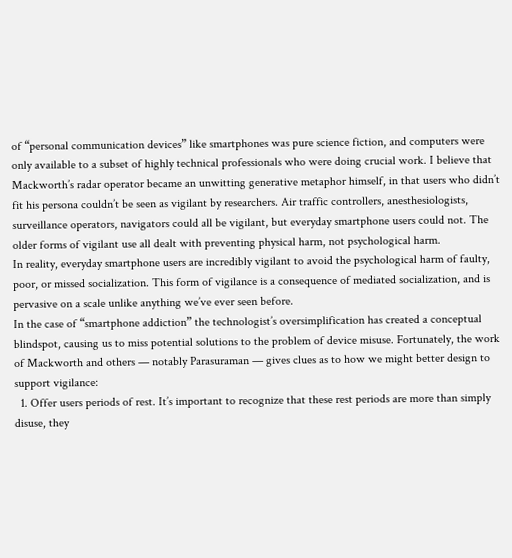of “personal communication devices” like smartphones was pure science fiction, and computers were only available to a subset of highly technical professionals who were doing crucial work. I believe that Mackworth’s radar operator became an unwitting generative metaphor himself, in that users who didn’t fit his persona couldn’t be seen as vigilant by researchers. Air traffic controllers, anesthesiologists, surveillance operators, navigators could all be vigilant, but everyday smartphone users could not. The older forms of vigilant use all dealt with preventing physical harm, not psychological harm.
In reality, everyday smartphone users are incredibly vigilant to avoid the psychological harm of faulty, poor, or missed socialization. This form of vigilance is a consequence of mediated socialization, and is pervasive on a scale unlike anything we’ve ever seen before.
In the case of “smartphone addiction” the technologist’s oversimplification has created a conceptual blindspot, causing us to miss potential solutions to the problem of device misuse. Fortunately, the work of Mackworth and others — notably Parasuraman — gives clues as to how we might better design to support vigilance:
  1. Offer users periods of rest. It’s important to recognize that these rest periods are more than simply disuse, they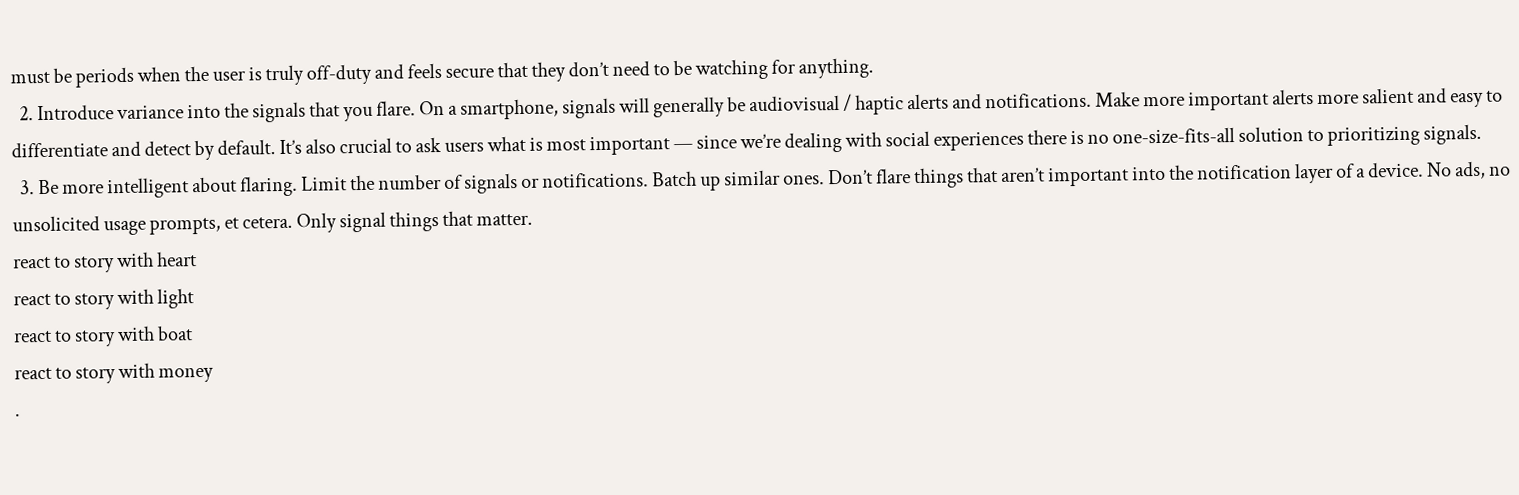must be periods when the user is truly off-duty and feels secure that they don’t need to be watching for anything.
  2. Introduce variance into the signals that you flare. On a smartphone, signals will generally be audiovisual / haptic alerts and notifications. Make more important alerts more salient and easy to differentiate and detect by default. It’s also crucial to ask users what is most important — since we’re dealing with social experiences there is no one-size-fits-all solution to prioritizing signals.
  3. Be more intelligent about flaring. Limit the number of signals or notifications. Batch up similar ones. Don’t flare things that aren’t important into the notification layer of a device. No ads, no unsolicited usage prompts, et cetera. Only signal things that matter.
react to story with heart
react to story with light
react to story with boat
react to story with money
.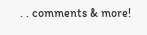. . comments & more!